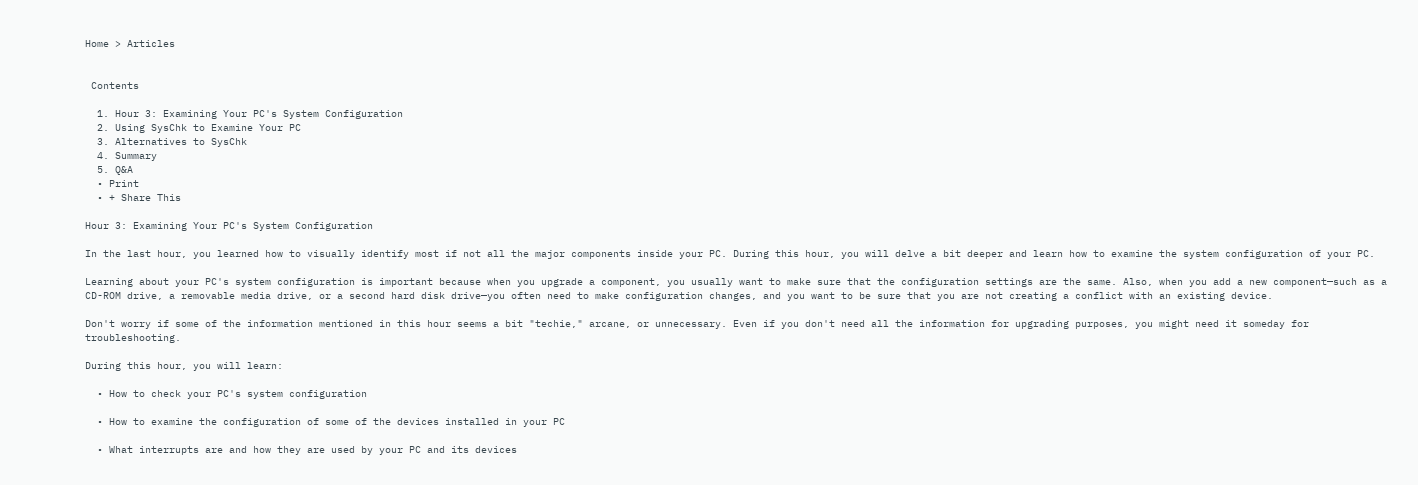Home > Articles


 Contents

  1. Hour 3: Examining Your PC's System Configuration
  2. Using SysChk to Examine Your PC
  3. Alternatives to SysChk
  4. Summary
  5. Q&A
  • Print
  • + Share This

Hour 3: Examining Your PC's System Configuration

In the last hour, you learned how to visually identify most if not all the major components inside your PC. During this hour, you will delve a bit deeper and learn how to examine the system configuration of your PC.

Learning about your PC's system configuration is important because when you upgrade a component, you usually want to make sure that the configuration settings are the same. Also, when you add a new component—such as a CD-ROM drive, a removable media drive, or a second hard disk drive—you often need to make configuration changes, and you want to be sure that you are not creating a conflict with an existing device.

Don't worry if some of the information mentioned in this hour seems a bit "techie," arcane, or unnecessary. Even if you don't need all the information for upgrading purposes, you might need it someday for troubleshooting.

During this hour, you will learn:

  • How to check your PC's system configuration

  • How to examine the configuration of some of the devices installed in your PC

  • What interrupts are and how they are used by your PC and its devices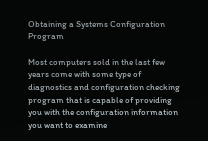Obtaining a Systems Configuration Program

Most computers sold in the last few years come with some type of diagnostics and configuration checking program that is capable of providing you with the configuration information you want to examine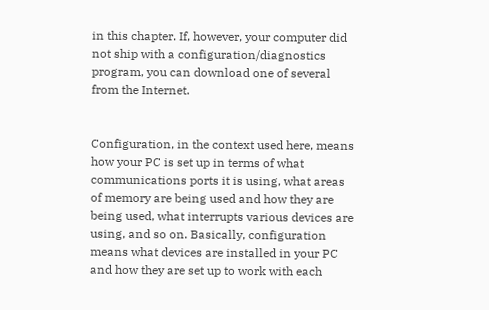in this chapter. If, however, your computer did not ship with a configuration/diagnostics program, you can download one of several from the Internet.


Configuration, in the context used here, means how your PC is set up in terms of what communications ports it is using, what areas of memory are being used and how they are being used, what interrupts various devices are using, and so on. Basically, configuration means what devices are installed in your PC and how they are set up to work with each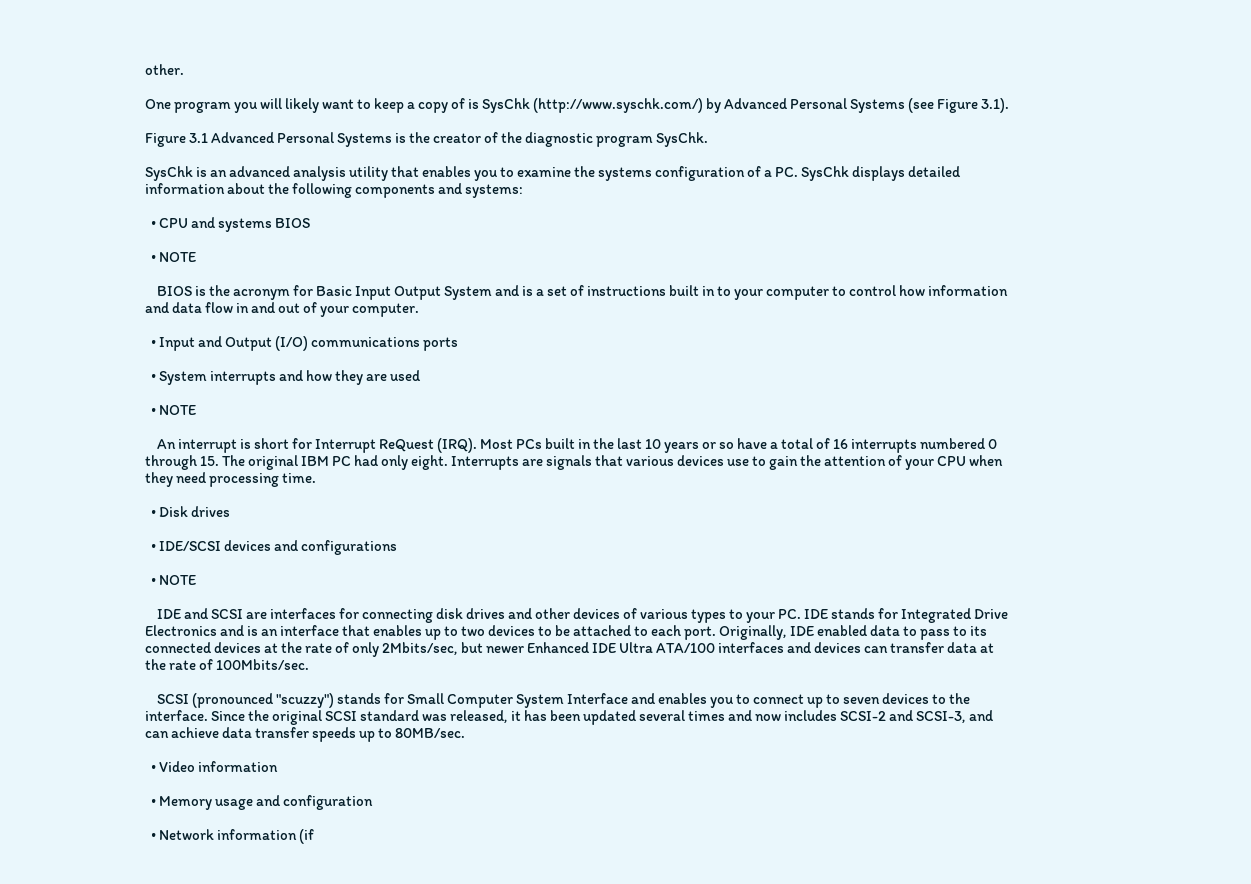other.

One program you will likely want to keep a copy of is SysChk (http://www.syschk.com/) by Advanced Personal Systems (see Figure 3.1).

Figure 3.1 Advanced Personal Systems is the creator of the diagnostic program SysChk.

SysChk is an advanced analysis utility that enables you to examine the systems configuration of a PC. SysChk displays detailed information about the following components and systems:

  • CPU and systems BIOS

  • NOTE

    BIOS is the acronym for Basic Input Output System and is a set of instructions built in to your computer to control how information and data flow in and out of your computer.

  • Input and Output (I/O) communications ports

  • System interrupts and how they are used

  • NOTE

    An interrupt is short for Interrupt ReQuest (IRQ). Most PCs built in the last 10 years or so have a total of 16 interrupts numbered 0 through 15. The original IBM PC had only eight. Interrupts are signals that various devices use to gain the attention of your CPU when they need processing time.

  • Disk drives

  • IDE/SCSI devices and configurations

  • NOTE

    IDE and SCSI are interfaces for connecting disk drives and other devices of various types to your PC. IDE stands for Integrated Drive Electronics and is an interface that enables up to two devices to be attached to each port. Originally, IDE enabled data to pass to its connected devices at the rate of only 2Mbits/sec, but newer Enhanced IDE Ultra ATA/100 interfaces and devices can transfer data at the rate of 100Mbits/sec.

    SCSI (pronounced "scuzzy") stands for Small Computer System Interface and enables you to connect up to seven devices to the interface. Since the original SCSI standard was released, it has been updated several times and now includes SCSI-2 and SCSI-3, and can achieve data transfer speeds up to 80MB/sec.

  • Video information

  • Memory usage and configuration

  • Network information (if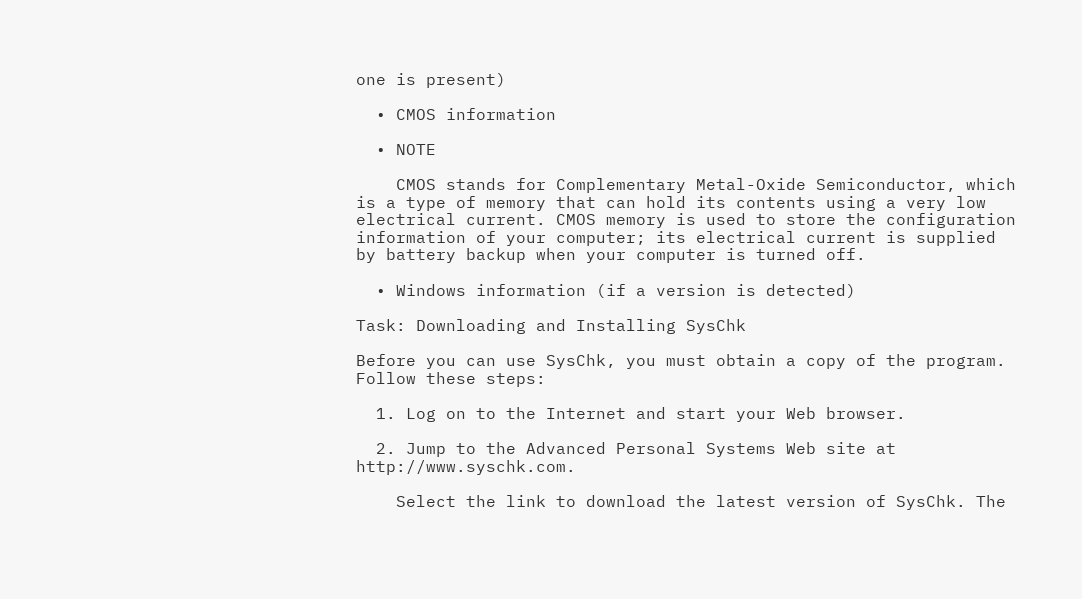one is present)

  • CMOS information

  • NOTE

    CMOS stands for Complementary Metal-Oxide Semiconductor, which is a type of memory that can hold its contents using a very low electrical current. CMOS memory is used to store the configuration information of your computer; its electrical current is supplied by battery backup when your computer is turned off.

  • Windows information (if a version is detected)

Task: Downloading and Installing SysChk

Before you can use SysChk, you must obtain a copy of the program. Follow these steps:

  1. Log on to the Internet and start your Web browser.

  2. Jump to the Advanced Personal Systems Web site at http://www.syschk.com.

    Select the link to download the latest version of SysChk. The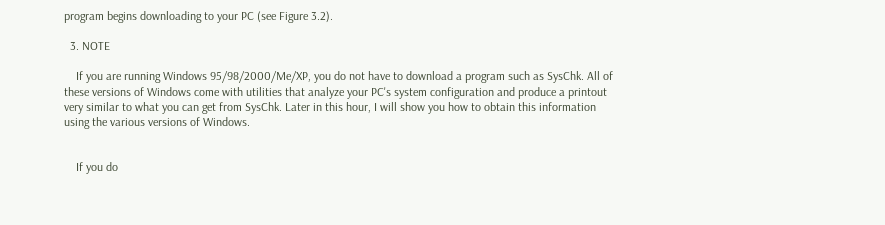program begins downloading to your PC (see Figure 3.2).

  3. NOTE

    If you are running Windows 95/98/2000/Me/XP, you do not have to download a program such as SysChk. All of these versions of Windows come with utilities that analyze your PC's system configuration and produce a printout very similar to what you can get from SysChk. Later in this hour, I will show you how to obtain this information using the various versions of Windows.


    If you do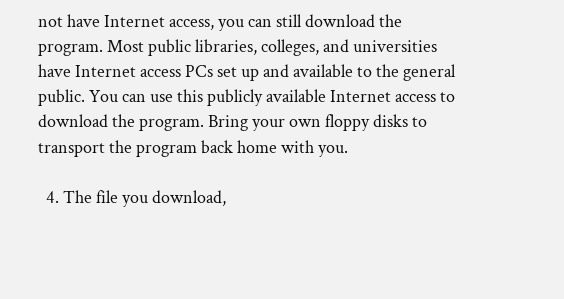not have Internet access, you can still download the program. Most public libraries, colleges, and universities have Internet access PCs set up and available to the general public. You can use this publicly available Internet access to download the program. Bring your own floppy disks to transport the program back home with you.

  4. The file you download,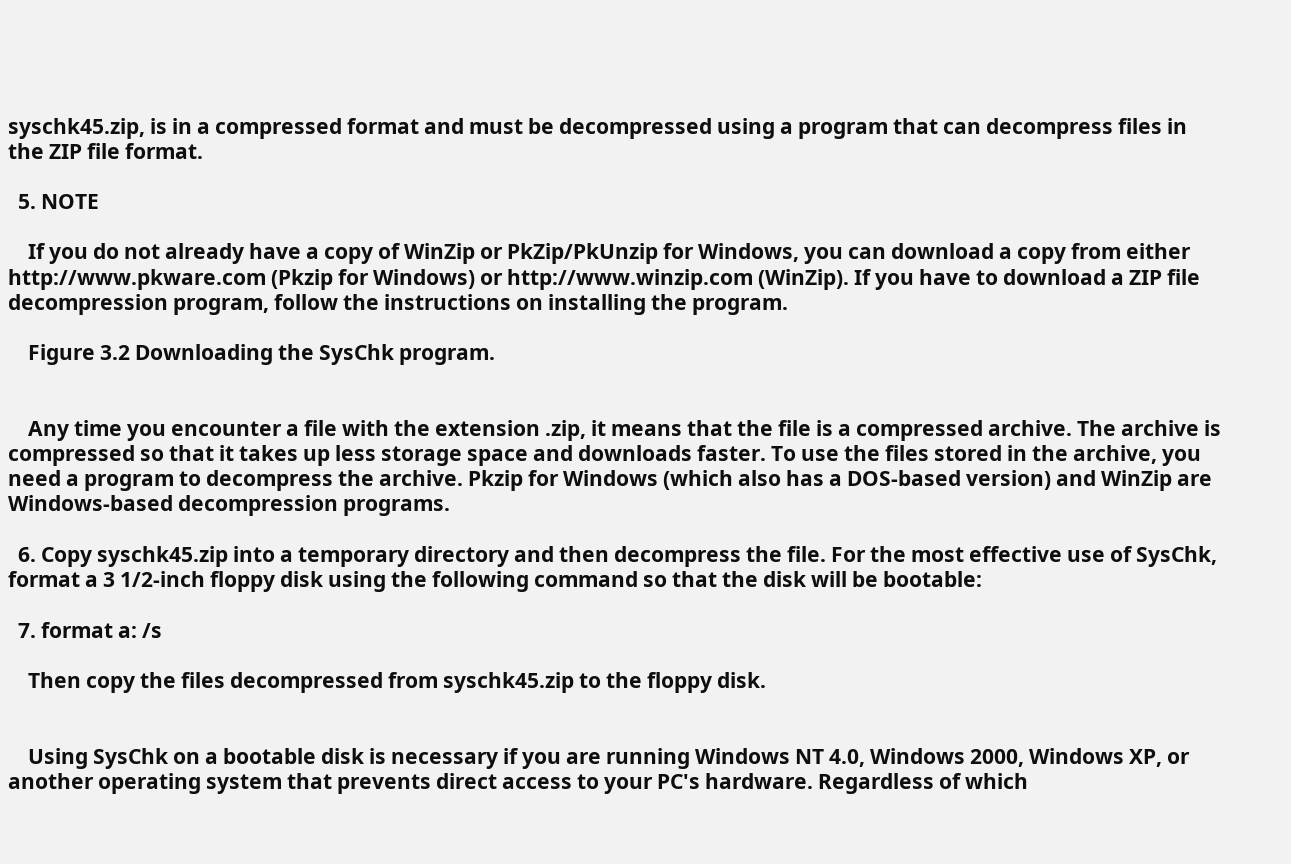syschk45.zip, is in a compressed format and must be decompressed using a program that can decompress files in the ZIP file format.

  5. NOTE

    If you do not already have a copy of WinZip or PkZip/PkUnzip for Windows, you can download a copy from either http://www.pkware.com (Pkzip for Windows) or http://www.winzip.com (WinZip). If you have to download a ZIP file decompression program, follow the instructions on installing the program.

    Figure 3.2 Downloading the SysChk program.


    Any time you encounter a file with the extension .zip, it means that the file is a compressed archive. The archive is compressed so that it takes up less storage space and downloads faster. To use the files stored in the archive, you need a program to decompress the archive. Pkzip for Windows (which also has a DOS-based version) and WinZip are Windows-based decompression programs.

  6. Copy syschk45.zip into a temporary directory and then decompress the file. For the most effective use of SysChk, format a 3 1/2-inch floppy disk using the following command so that the disk will be bootable:

  7. format a: /s

    Then copy the files decompressed from syschk45.zip to the floppy disk.


    Using SysChk on a bootable disk is necessary if you are running Windows NT 4.0, Windows 2000, Windows XP, or another operating system that prevents direct access to your PC's hardware. Regardless of which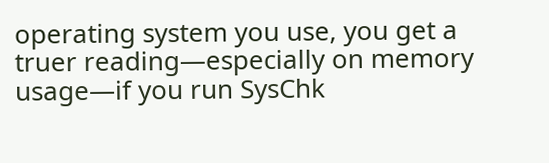operating system you use, you get a truer reading—especially on memory usage—if you run SysChk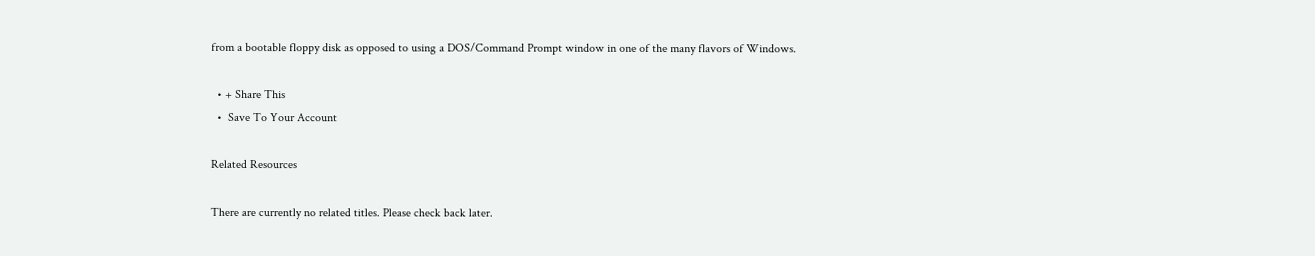from a bootable floppy disk as opposed to using a DOS/Command Prompt window in one of the many flavors of Windows.

  • + Share This
  •  Save To Your Account

Related Resources

There are currently no related titles. Please check back later.